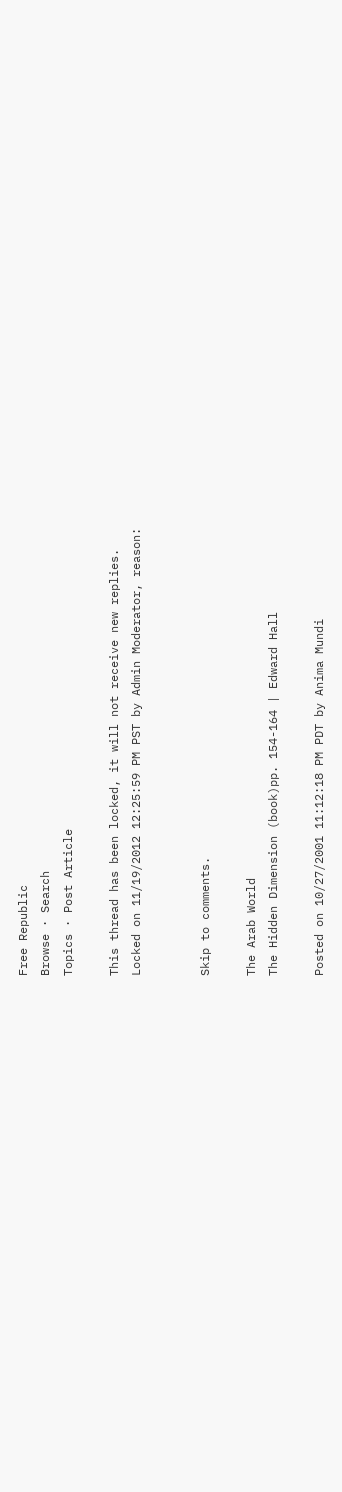Free Republic
Browse · Search
Topics · Post Article

This thread has been locked, it will not receive new replies.
Locked on 11/19/2012 12:25:59 PM PST by Admin Moderator, reason:


Skip to comments.

The Arab World
The Hidden Dimension (book)pp. 154-164 | Edward Hall

Posted on 10/27/2001 11:12:18 PM PDT by Anima Mundi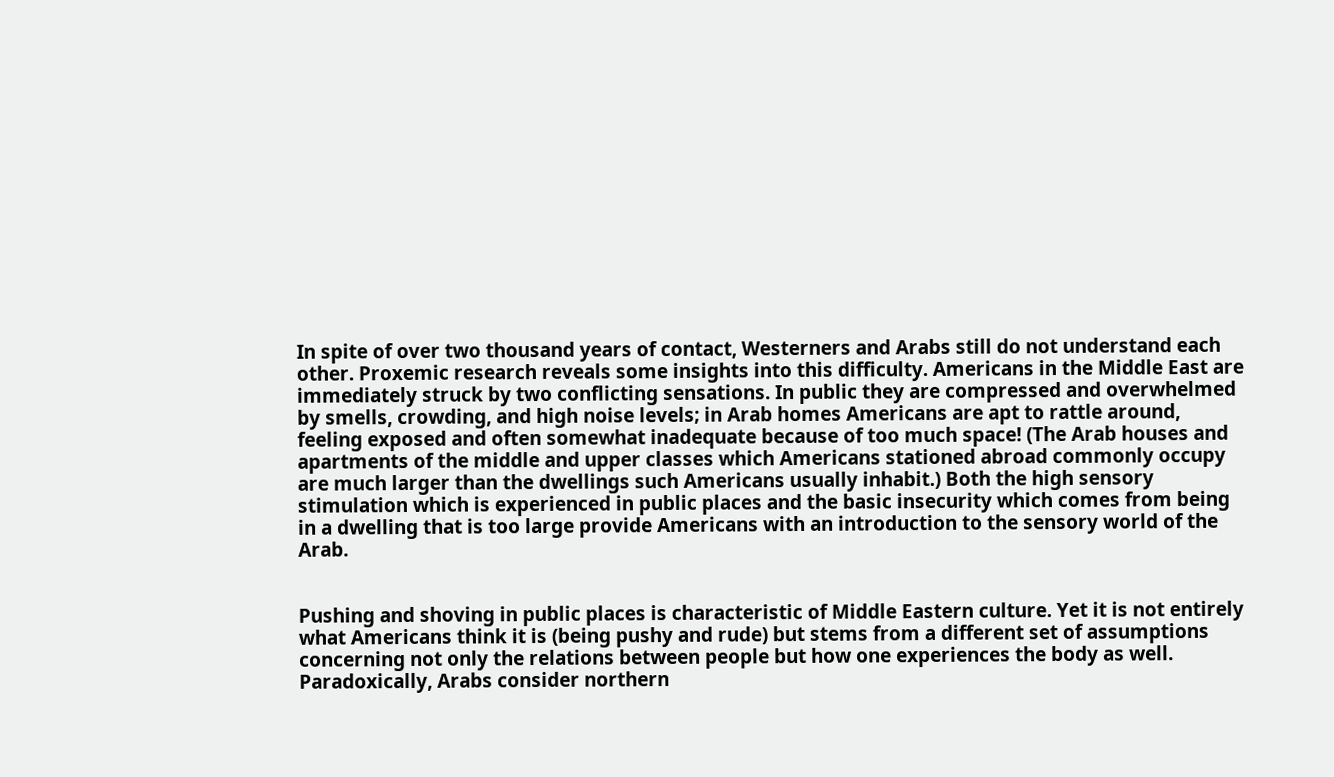In spite of over two thousand years of contact, Westerners and Arabs still do not understand each other. Proxemic research reveals some insights into this difficulty. Americans in the Middle East are immediately struck by two conflicting sensations. In public they are compressed and overwhelmed by smells, crowding, and high noise levels; in Arab homes Americans are apt to rattle around, feeling exposed and often somewhat inadequate because of too much space! (The Arab houses and apartments of the middle and upper classes which Americans stationed abroad commonly occupy are much larger than the dwellings such Americans usually inhabit.) Both the high sensory stimulation which is experienced in public places and the basic insecurity which comes from being in a dwelling that is too large provide Americans with an introduction to the sensory world of the Arab.


Pushing and shoving in public places is characteristic of Middle Eastern culture. Yet it is not entirely what Americans think it is (being pushy and rude) but stems from a different set of assumptions concerning not only the relations between people but how one experiences the body as well. Paradoxically, Arabs consider northern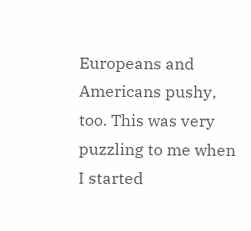Europeans and Americans pushy, too. This was very puzzling to me when I started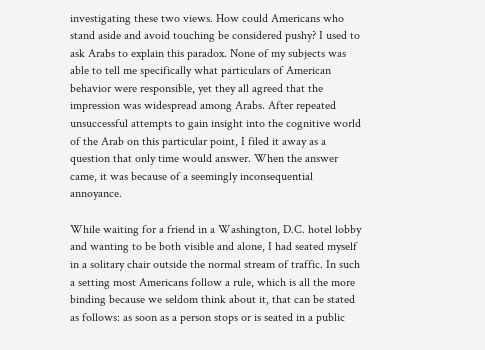investigating these two views. How could Americans who stand aside and avoid touching be considered pushy? I used to ask Arabs to explain this paradox. None of my subjects was able to tell me specifically what particulars of American behavior were responsible, yet they all agreed that the impression was widespread among Arabs. After repeated unsuccessful attempts to gain insight into the cognitive world of the Arab on this particular point, I filed it away as a question that only time would answer. When the answer came, it was because of a seemingly inconsequential annoyance.

While waiting for a friend in a Washington, D.C. hotel lobby and wanting to be both visible and alone, I had seated myself in a solitary chair outside the normal stream of traffic. In such a setting most Americans follow a rule, which is all the more binding because we seldom think about it, that can be stated as follows: as soon as a person stops or is seated in a public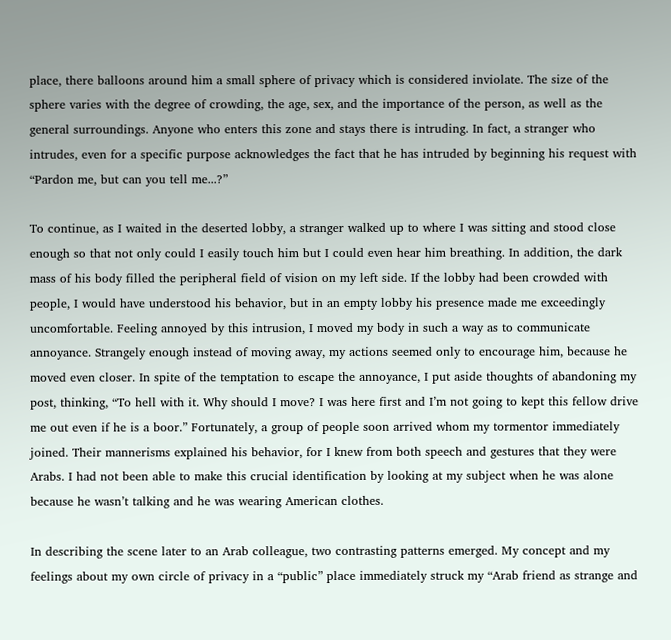place, there balloons around him a small sphere of privacy which is considered inviolate. The size of the sphere varies with the degree of crowding, the age, sex, and the importance of the person, as well as the general surroundings. Anyone who enters this zone and stays there is intruding. In fact, a stranger who intrudes, even for a specific purpose acknowledges the fact that he has intruded by beginning his request with “Pardon me, but can you tell me...?”

To continue, as I waited in the deserted lobby, a stranger walked up to where I was sitting and stood close enough so that not only could I easily touch him but I could even hear him breathing. In addition, the dark mass of his body filled the peripheral field of vision on my left side. If the lobby had been crowded with people, I would have understood his behavior, but in an empty lobby his presence made me exceedingly uncomfortable. Feeling annoyed by this intrusion, I moved my body in such a way as to communicate annoyance. Strangely enough instead of moving away, my actions seemed only to encourage him, because he moved even closer. In spite of the temptation to escape the annoyance, I put aside thoughts of abandoning my post, thinking, “To hell with it. Why should I move? I was here first and I’m not going to kept this fellow drive me out even if he is a boor.” Fortunately, a group of people soon arrived whom my tormentor immediately joined. Their mannerisms explained his behavior, for I knew from both speech and gestures that they were Arabs. I had not been able to make this crucial identification by looking at my subject when he was alone because he wasn’t talking and he was wearing American clothes.

In describing the scene later to an Arab colleague, two contrasting patterns emerged. My concept and my feelings about my own circle of privacy in a “public” place immediately struck my “Arab friend as strange and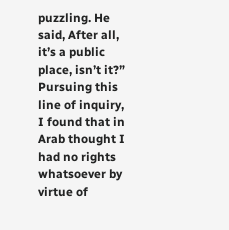puzzling. He said, After all, it’s a public place, isn’t it?” Pursuing this line of inquiry, I found that in Arab thought I had no rights whatsoever by virtue of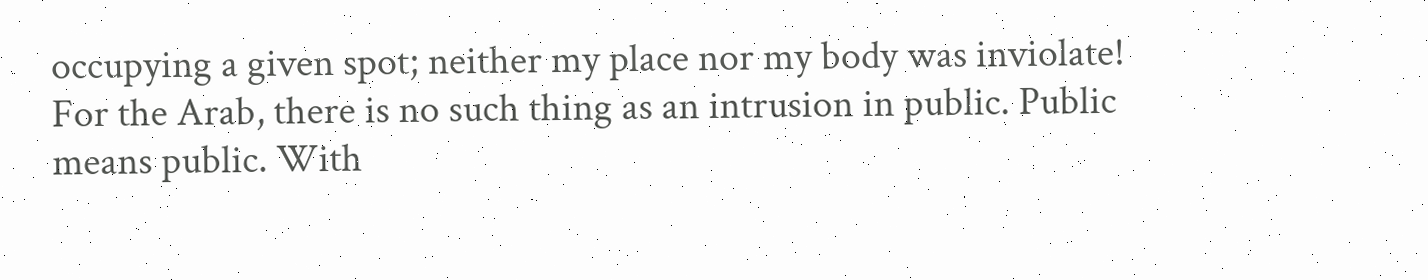occupying a given spot; neither my place nor my body was inviolate! For the Arab, there is no such thing as an intrusion in public. Public means public. With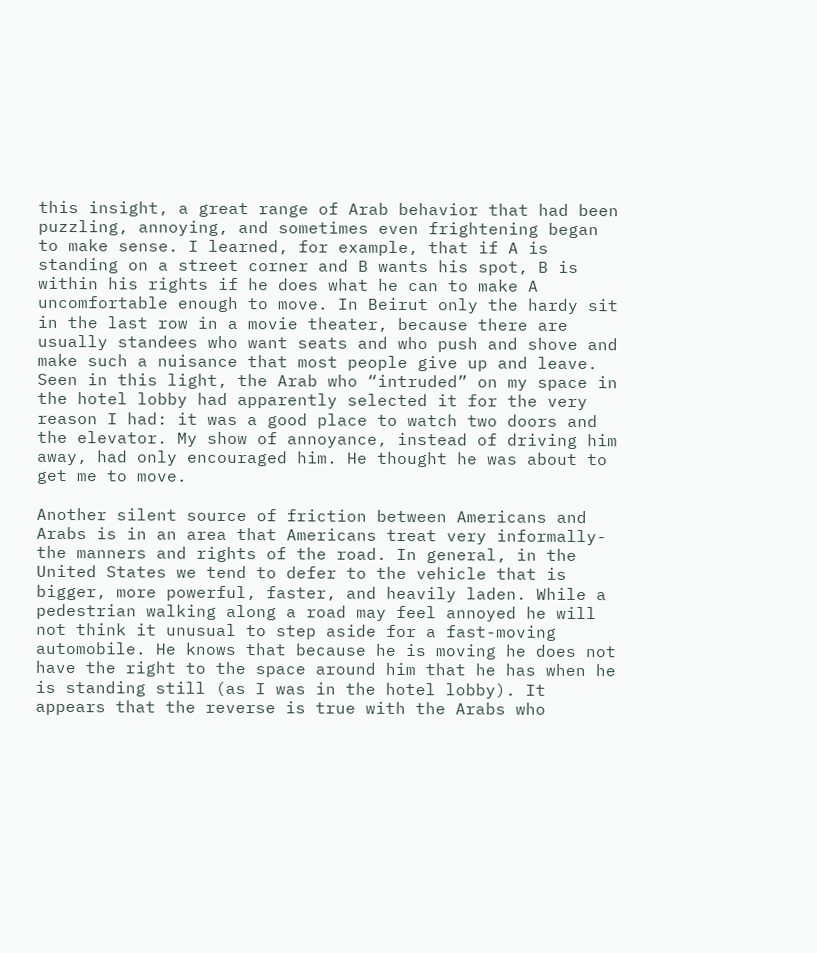this insight, a great range of Arab behavior that had been puzzling, annoying, and sometimes even frightening began to make sense. I learned, for example, that if A is standing on a street corner and B wants his spot, B is within his rights if he does what he can to make A uncomfortable enough to move. In Beirut only the hardy sit in the last row in a movie theater, because there are usually standees who want seats and who push and shove and make such a nuisance that most people give up and leave. Seen in this light, the Arab who “intruded” on my space in the hotel lobby had apparently selected it for the very reason I had: it was a good place to watch two doors and the elevator. My show of annoyance, instead of driving him away, had only encouraged him. He thought he was about to get me to move.

Another silent source of friction between Americans and Arabs is in an area that Americans treat very informally-the manners and rights of the road. In general, in the United States we tend to defer to the vehicle that is bigger, more powerful, faster, and heavily laden. While a pedestrian walking along a road may feel annoyed he will not think it unusual to step aside for a fast-moving automobile. He knows that because he is moving he does not have the right to the space around him that he has when he is standing still (as I was in the hotel lobby). It appears that the reverse is true with the Arabs who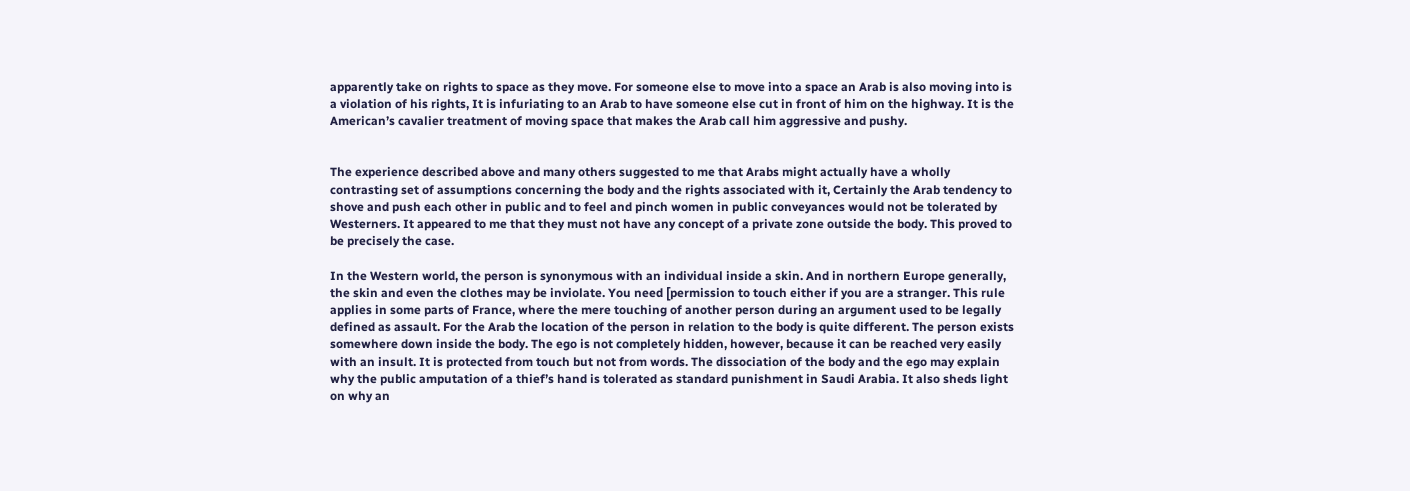apparently take on rights to space as they move. For someone else to move into a space an Arab is also moving into is a violation of his rights, It is infuriating to an Arab to have someone else cut in front of him on the highway. It is the American’s cavalier treatment of moving space that makes the Arab call him aggressive and pushy.


The experience described above and many others suggested to me that Arabs might actually have a wholly contrasting set of assumptions concerning the body and the rights associated with it, Certainly the Arab tendency to shove and push each other in public and to feel and pinch women in public conveyances would not be tolerated by Westerners. It appeared to me that they must not have any concept of a private zone outside the body. This proved to be precisely the case.

In the Western world, the person is synonymous with an individual inside a skin. And in northern Europe generally, the skin and even the clothes may be inviolate. You need [permission to touch either if you are a stranger. This rule applies in some parts of France, where the mere touching of another person during an argument used to be legally defined as assault. For the Arab the location of the person in relation to the body is quite different. The person exists somewhere down inside the body. The ego is not completely hidden, however, because it can be reached very easily with an insult. It is protected from touch but not from words. The dissociation of the body and the ego may explain why the public amputation of a thief’s hand is tolerated as standard punishment in Saudi Arabia. It also sheds light on why an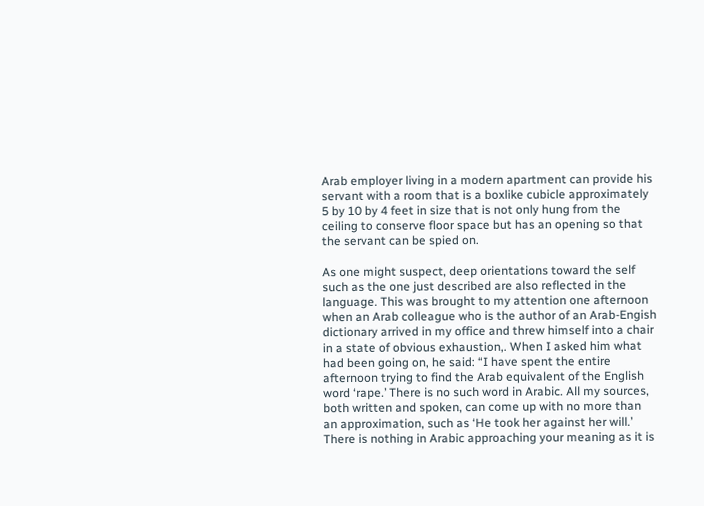Arab employer living in a modern apartment can provide his servant with a room that is a boxlike cubicle approximately 5 by 10 by 4 feet in size that is not only hung from the ceiling to conserve floor space but has an opening so that the servant can be spied on.

As one might suspect, deep orientations toward the self such as the one just described are also reflected in the language. This was brought to my attention one afternoon when an Arab colleague who is the author of an Arab-Engish dictionary arrived in my office and threw himself into a chair in a state of obvious exhaustion,. When I asked him what had been going on, he said: “I have spent the entire afternoon trying to find the Arab equivalent of the English word ‘rape.’ There is no such word in Arabic. All my sources, both written and spoken, can come up with no more than an approximation, such as ‘He took her against her will.’ There is nothing in Arabic approaching your meaning as it is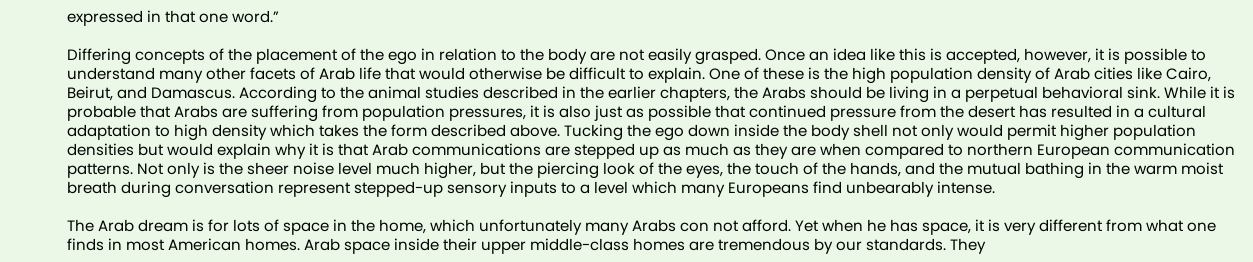expressed in that one word.”

Differing concepts of the placement of the ego in relation to the body are not easily grasped. Once an idea like this is accepted, however, it is possible to understand many other facets of Arab life that would otherwise be difficult to explain. One of these is the high population density of Arab cities like Cairo, Beirut, and Damascus. According to the animal studies described in the earlier chapters, the Arabs should be living in a perpetual behavioral sink. While it is probable that Arabs are suffering from population pressures, it is also just as possible that continued pressure from the desert has resulted in a cultural adaptation to high density which takes the form described above. Tucking the ego down inside the body shell not only would permit higher population densities but would explain why it is that Arab communications are stepped up as much as they are when compared to northern European communication patterns. Not only is the sheer noise level much higher, but the piercing look of the eyes, the touch of the hands, and the mutual bathing in the warm moist breath during conversation represent stepped-up sensory inputs to a level which many Europeans find unbearably intense.

The Arab dream is for lots of space in the home, which unfortunately many Arabs con not afford. Yet when he has space, it is very different from what one finds in most American homes. Arab space inside their upper middle-class homes are tremendous by our standards. They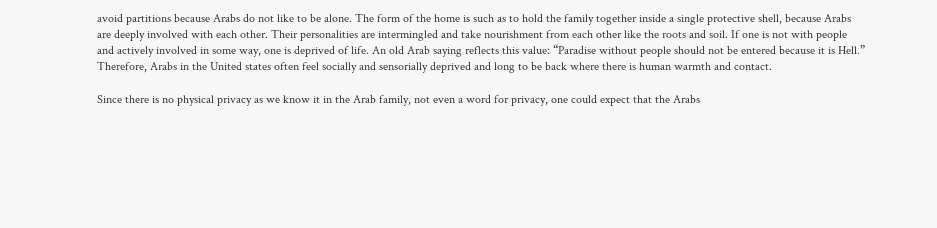avoid partitions because Arabs do not like to be alone. The form of the home is such as to hold the family together inside a single protective shell, because Arabs are deeply involved with each other. Their personalities are intermingled and take nourishment from each other like the roots and soil. If one is not with people and actively involved in some way, one is deprived of life. An old Arab saying reflects this value: “Paradise without people should not be entered because it is Hell.” Therefore, Arabs in the United states often feel socially and sensorially deprived and long to be back where there is human warmth and contact.

Since there is no physical privacy as we know it in the Arab family, not even a word for privacy, one could expect that the Arabs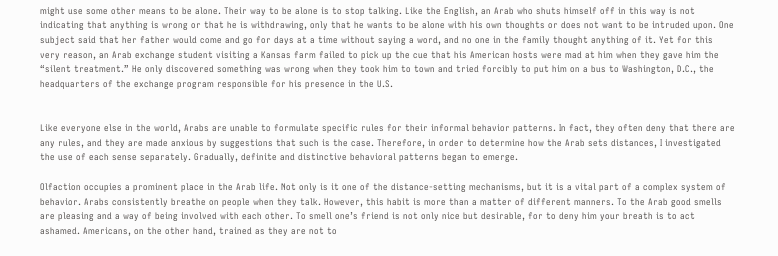might use some other means to be alone. Their way to be alone is to stop talking. Like the English, an Arab who shuts himself off in this way is not indicating that anything is wrong or that he is withdrawing, only that he wants to be alone with his own thoughts or does not want to be intruded upon. One subject said that her father would come and go for days at a time without saying a word, and no one in the family thought anything of it. Yet for this very reason, an Arab exchange student visiting a Kansas farm failed to pick up the cue that his American hosts were mad at him when they gave him the “silent treatment.” He only discovered something was wrong when they took him to town and tried forcibly to put him on a bus to Washington, D.C., the headquarters of the exchange program responsible for his presence in the U.S.


Like everyone else in the world, Arabs are unable to formulate specific rules for their informal behavior patterns. In fact, they often deny that there are any rules, and they are made anxious by suggestions that such is the case. Therefore, in order to determine how the Arab sets distances, I investigated the use of each sense separately. Gradually, definite and distinctive behavioral patterns began to emerge.

Olfaction occupies a prominent place in the Arab life. Not only is it one of the distance-setting mechanisms, but it is a vital part of a complex system of behavior. Arabs consistently breathe on people when they talk. However, this habit is more than a matter of different manners. To the Arab good smells are pleasing and a way of being involved with each other. To smell one’s friend is not only nice but desirable, for to deny him your breath is to act ashamed. Americans, on the other hand, trained as they are not to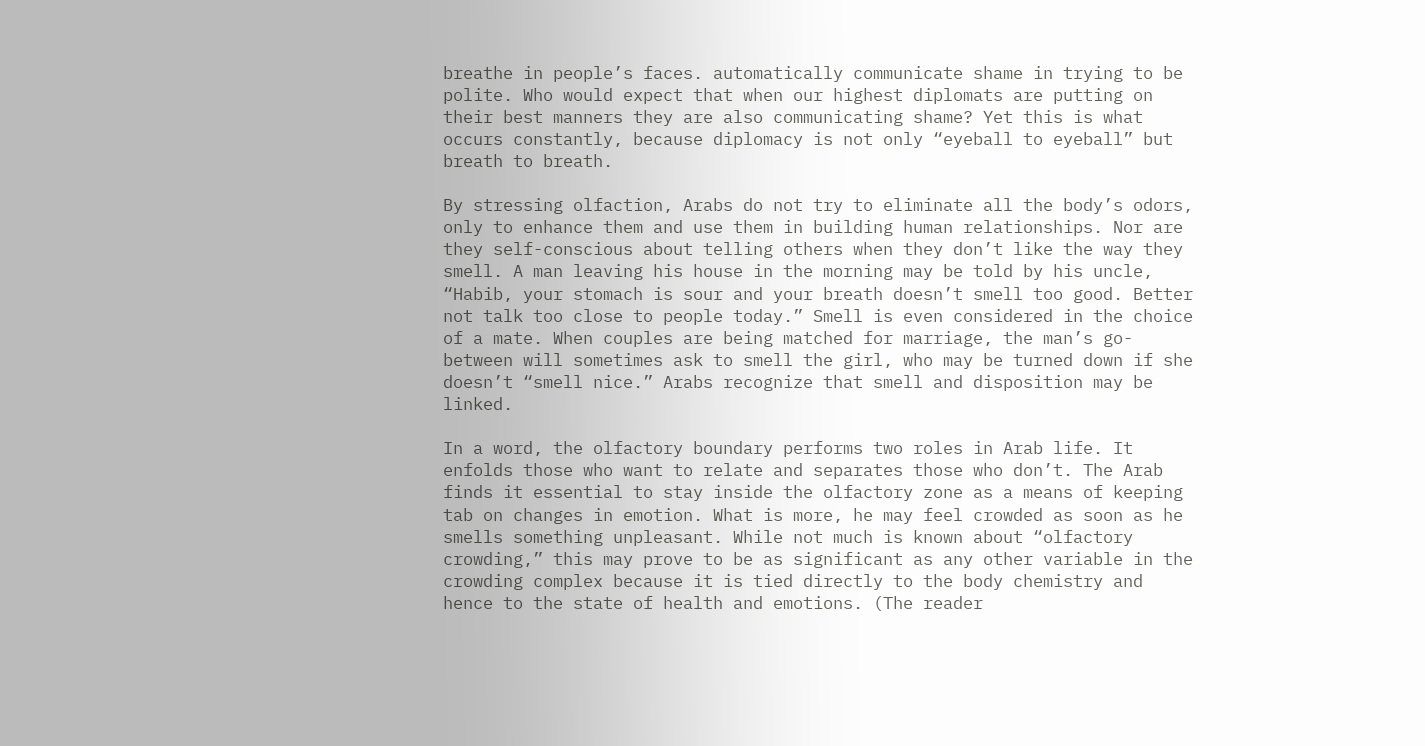breathe in people’s faces. automatically communicate shame in trying to be polite. Who would expect that when our highest diplomats are putting on their best manners they are also communicating shame? Yet this is what occurs constantly, because diplomacy is not only “eyeball to eyeball” but breath to breath.

By stressing olfaction, Arabs do not try to eliminate all the body’s odors, only to enhance them and use them in building human relationships. Nor are they self-conscious about telling others when they don’t like the way they smell. A man leaving his house in the morning may be told by his uncle, “Habib, your stomach is sour and your breath doesn’t smell too good. Better not talk too close to people today.” Smell is even considered in the choice of a mate. When couples are being matched for marriage, the man’s go-between will sometimes ask to smell the girl, who may be turned down if she doesn’t “smell nice.” Arabs recognize that smell and disposition may be linked.

In a word, the olfactory boundary performs two roles in Arab life. It enfolds those who want to relate and separates those who don’t. The Arab finds it essential to stay inside the olfactory zone as a means of keeping tab on changes in emotion. What is more, he may feel crowded as soon as he smells something unpleasant. While not much is known about “olfactory crowding,” this may prove to be as significant as any other variable in the crowding complex because it is tied directly to the body chemistry and hence to the state of health and emotions. (The reader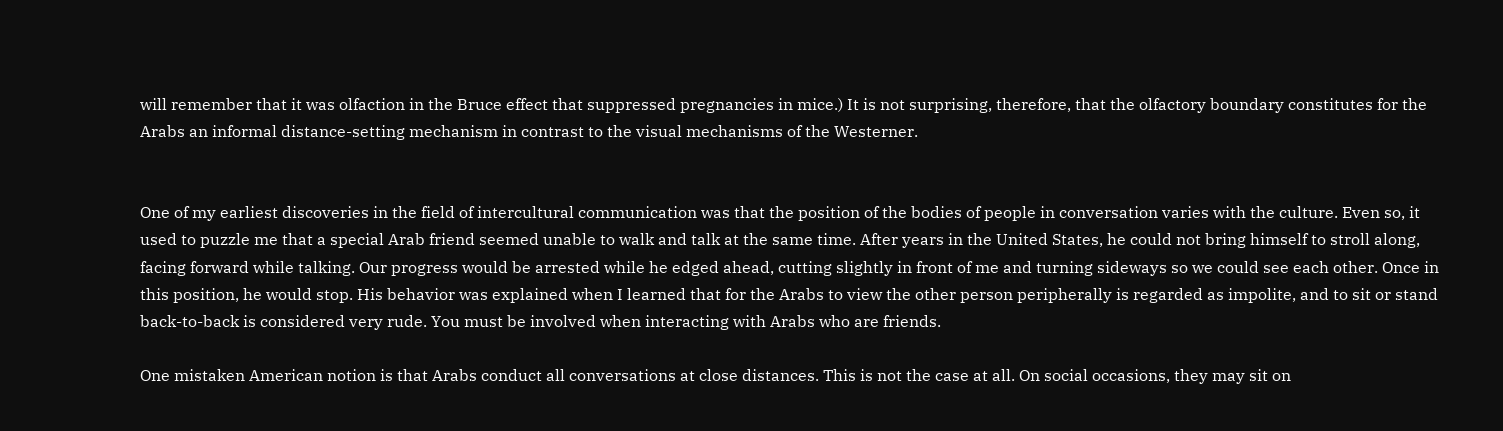will remember that it was olfaction in the Bruce effect that suppressed pregnancies in mice.) It is not surprising, therefore, that the olfactory boundary constitutes for the Arabs an informal distance-setting mechanism in contrast to the visual mechanisms of the Westerner.


One of my earliest discoveries in the field of intercultural communication was that the position of the bodies of people in conversation varies with the culture. Even so, it used to puzzle me that a special Arab friend seemed unable to walk and talk at the same time. After years in the United States, he could not bring himself to stroll along, facing forward while talking. Our progress would be arrested while he edged ahead, cutting slightly in front of me and turning sideways so we could see each other. Once in this position, he would stop. His behavior was explained when I learned that for the Arabs to view the other person peripherally is regarded as impolite, and to sit or stand back-to-back is considered very rude. You must be involved when interacting with Arabs who are friends.

One mistaken American notion is that Arabs conduct all conversations at close distances. This is not the case at all. On social occasions, they may sit on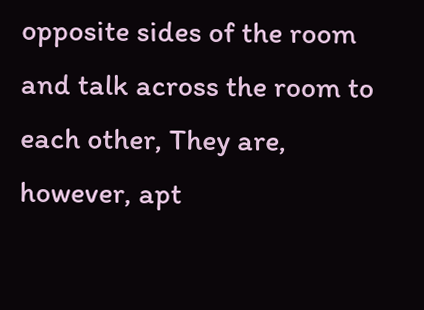opposite sides of the room and talk across the room to each other, They are, however, apt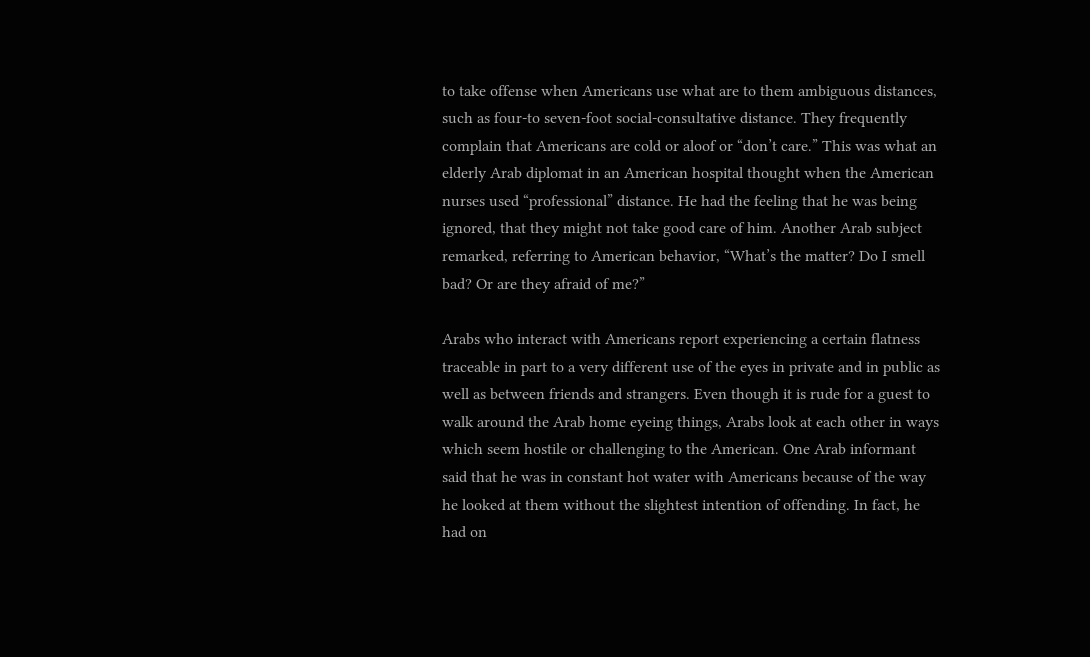to take offense when Americans use what are to them ambiguous distances, such as four-to seven-foot social-consultative distance. They frequently complain that Americans are cold or aloof or “don’t care.” This was what an elderly Arab diplomat in an American hospital thought when the American nurses used “professional” distance. He had the feeling that he was being ignored, that they might not take good care of him. Another Arab subject remarked, referring to American behavior, “What’s the matter? Do I smell bad? Or are they afraid of me?”

Arabs who interact with Americans report experiencing a certain flatness traceable in part to a very different use of the eyes in private and in public as well as between friends and strangers. Even though it is rude for a guest to walk around the Arab home eyeing things, Arabs look at each other in ways which seem hostile or challenging to the American. One Arab informant said that he was in constant hot water with Americans because of the way he looked at them without the slightest intention of offending. In fact, he had on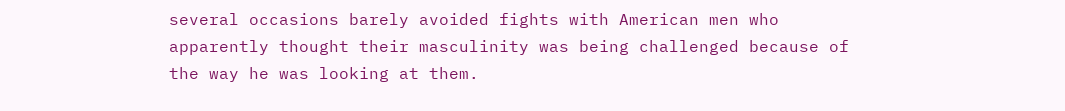several occasions barely avoided fights with American men who apparently thought their masculinity was being challenged because of the way he was looking at them.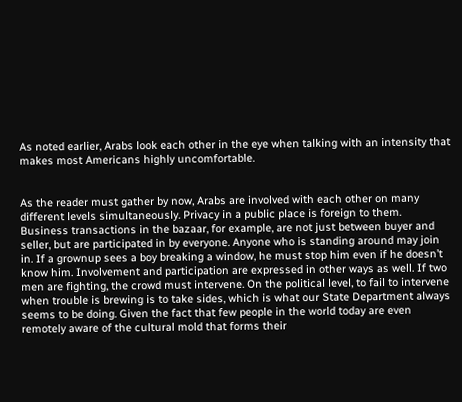As noted earlier, Arabs look each other in the eye when talking with an intensity that makes most Americans highly uncomfortable.


As the reader must gather by now, Arabs are involved with each other on many different levels simultaneously. Privacy in a public place is foreign to them. Business transactions in the bazaar, for example, are not just between buyer and seller, but are participated in by everyone. Anyone who is standing around may join in. If a grownup sees a boy breaking a window, he must stop him even if he doesn’t know him. Involvement and participation are expressed in other ways as well. If two men are fighting, the crowd must intervene. On the political level, to fail to intervene when trouble is brewing is to take sides, which is what our State Department always seems to be doing. Given the fact that few people in the world today are even remotely aware of the cultural mold that forms their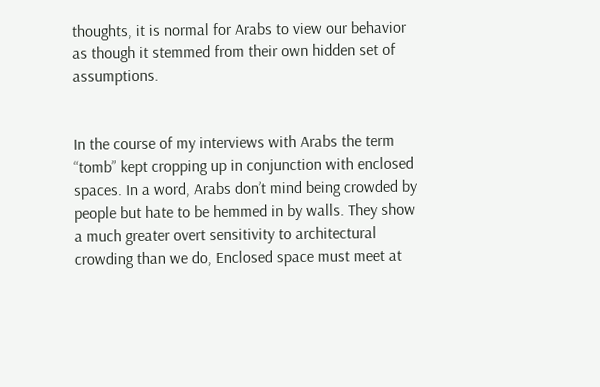thoughts, it is normal for Arabs to view our behavior as though it stemmed from their own hidden set of assumptions.


In the course of my interviews with Arabs the term “tomb” kept cropping up in conjunction with enclosed spaces. In a word, Arabs don’t mind being crowded by people but hate to be hemmed in by walls. They show a much greater overt sensitivity to architectural crowding than we do, Enclosed space must meet at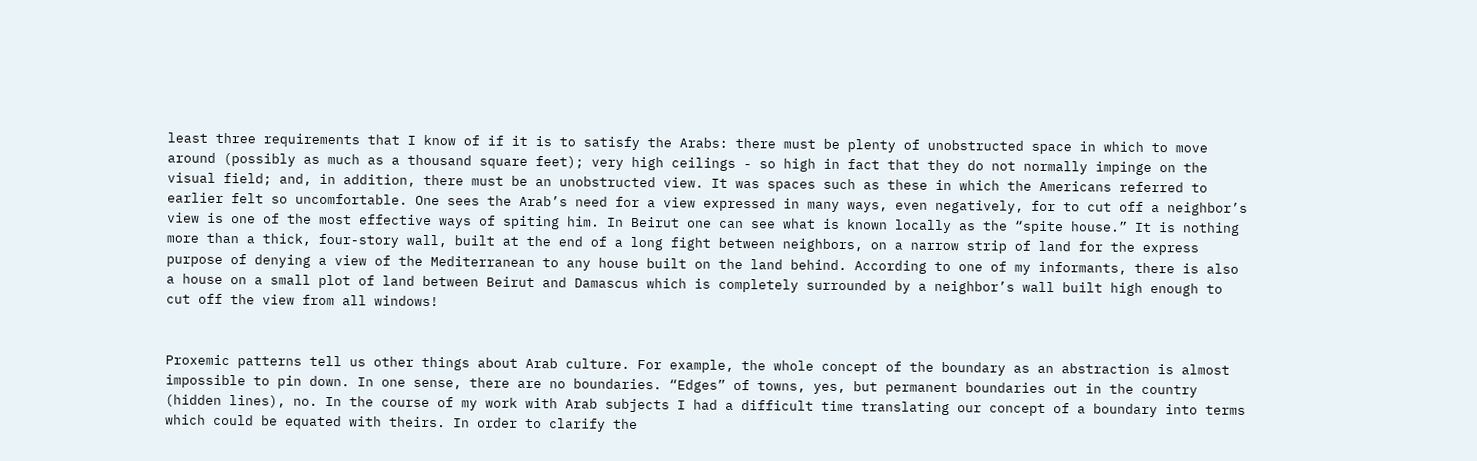least three requirements that I know of if it is to satisfy the Arabs: there must be plenty of unobstructed space in which to move around (possibly as much as a thousand square feet); very high ceilings - so high in fact that they do not normally impinge on the visual field; and, in addition, there must be an unobstructed view. It was spaces such as these in which the Americans referred to earlier felt so uncomfortable. One sees the Arab’s need for a view expressed in many ways, even negatively, for to cut off a neighbor’s view is one of the most effective ways of spiting him. In Beirut one can see what is known locally as the “spite house.” It is nothing more than a thick, four-story wall, built at the end of a long fight between neighbors, on a narrow strip of land for the express purpose of denying a view of the Mediterranean to any house built on the land behind. According to one of my informants, there is also a house on a small plot of land between Beirut and Damascus which is completely surrounded by a neighbor’s wall built high enough to cut off the view from all windows!


Proxemic patterns tell us other things about Arab culture. For example, the whole concept of the boundary as an abstraction is almost impossible to pin down. In one sense, there are no boundaries. “Edges” of towns, yes, but permanent boundaries out in the country (hidden lines), no. In the course of my work with Arab subjects I had a difficult time translating our concept of a boundary into terms which could be equated with theirs. In order to clarify the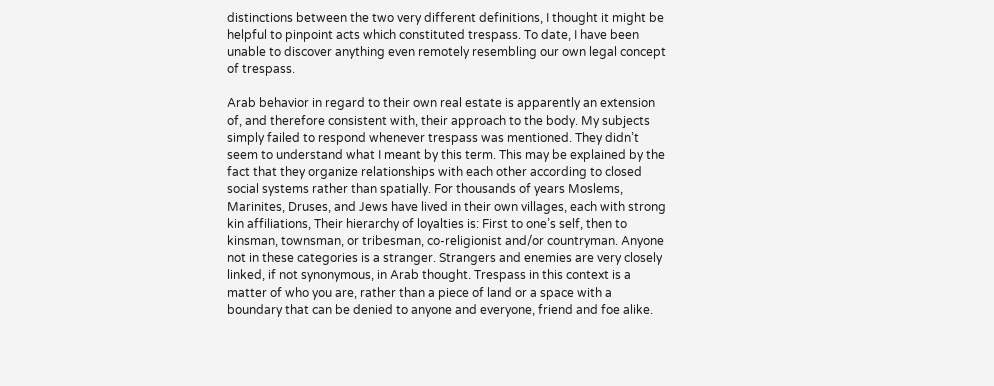distinctions between the two very different definitions, I thought it might be helpful to pinpoint acts which constituted trespass. To date, I have been unable to discover anything even remotely resembling our own legal concept of trespass.

Arab behavior in regard to their own real estate is apparently an extension of, and therefore consistent with, their approach to the body. My subjects simply failed to respond whenever trespass was mentioned. They didn’t seem to understand what I meant by this term. This may be explained by the fact that they organize relationships with each other according to closed social systems rather than spatially. For thousands of years Moslems, Marinites, Druses, and Jews have lived in their own villages, each with strong kin affiliations, Their hierarchy of loyalties is: First to one’s self, then to kinsman, townsman, or tribesman, co-religionist and/or countryman. Anyone not in these categories is a stranger. Strangers and enemies are very closely linked, if not synonymous, in Arab thought. Trespass in this context is a matter of who you are, rather than a piece of land or a space with a boundary that can be denied to anyone and everyone, friend and foe alike.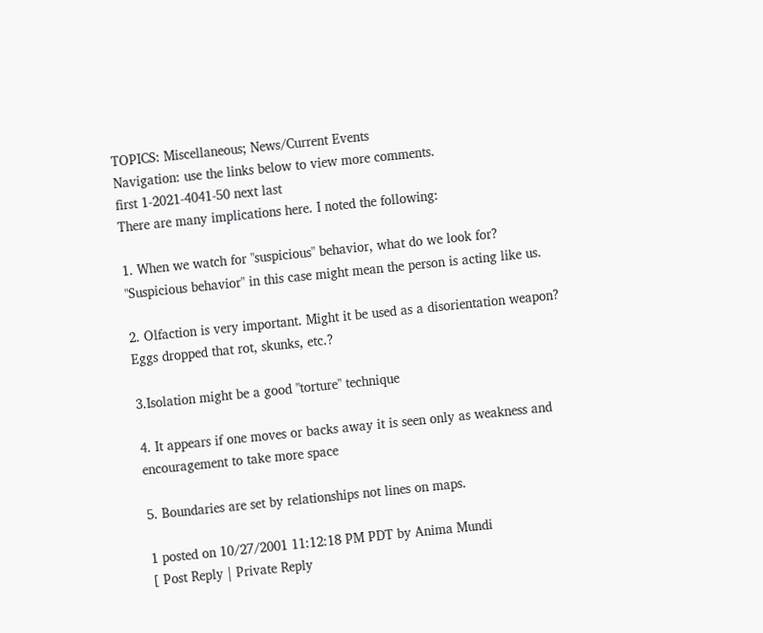TOPICS: Miscellaneous; News/Current Events
Navigation: use the links below to view more comments.
first 1-2021-4041-50 next last
There are many implications here. I noted the following:

1. When we watch for "suspicious" behavior, what do we look for? "Suspicious behavior" in this case might mean the person is acting like us.

2. Olfaction is very important. Might it be used as a disorientation weapon? Eggs dropped that rot, skunks, etc.?

3.Isolation might be a good "torture" technique

4. It appears if one moves or backs away it is seen only as weakness and encouragement to take more space

5. Boundaries are set by relationships not lines on maps.

1 posted on 10/27/2001 11:12:18 PM PDT by Anima Mundi
[ Post Reply | Private Reply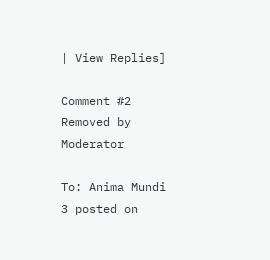| View Replies]

Comment #2 Removed by Moderator

To: Anima Mundi
3 posted on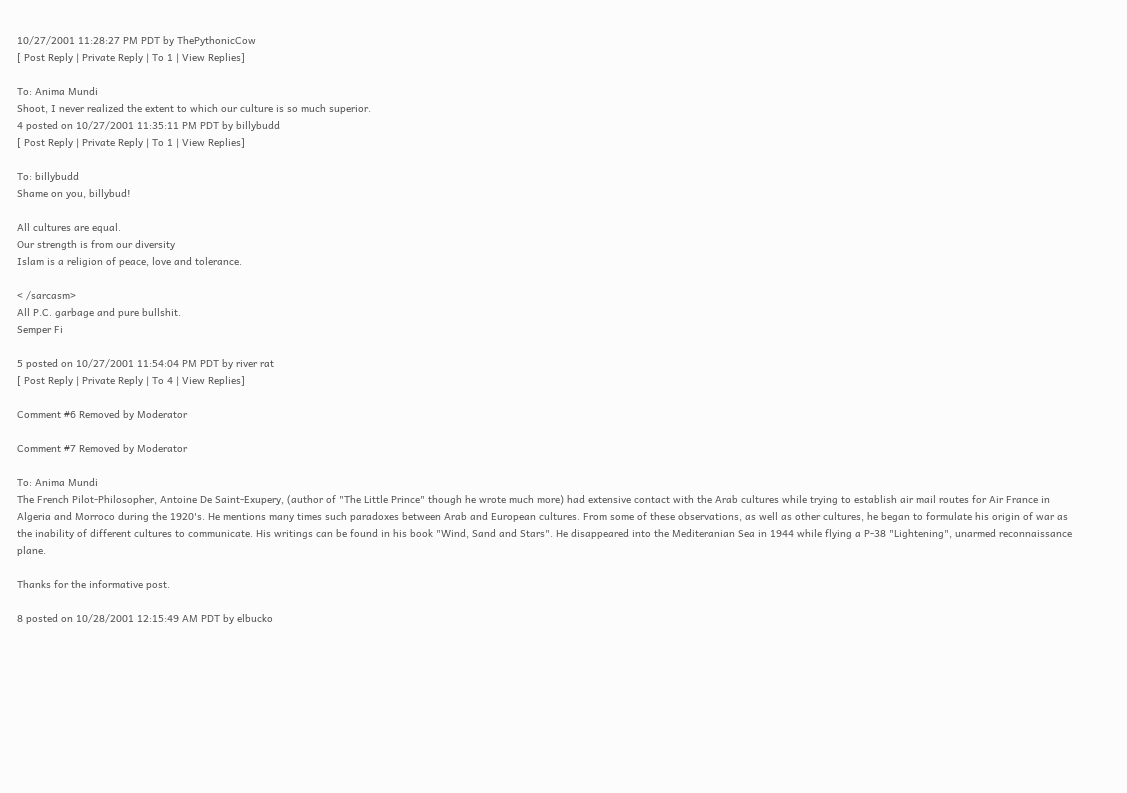10/27/2001 11:28:27 PM PDT by ThePythonicCow
[ Post Reply | Private Reply | To 1 | View Replies]

To: Anima Mundi
Shoot, I never realized the extent to which our culture is so much superior.
4 posted on 10/27/2001 11:35:11 PM PDT by billybudd
[ Post Reply | Private Reply | To 1 | View Replies]

To: billybudd
Shame on you, billybud!

All cultures are equal.
Our strength is from our diversity
Islam is a religion of peace, love and tolerance.

< /sarcasm>
All P.C. garbage and pure bullshit.
Semper Fi

5 posted on 10/27/2001 11:54:04 PM PDT by river rat
[ Post Reply | Private Reply | To 4 | View Replies]

Comment #6 Removed by Moderator

Comment #7 Removed by Moderator

To: Anima Mundi
The French Pilot-Philosopher, Antoine De Saint-Exupery, (author of "The Little Prince" though he wrote much more) had extensive contact with the Arab cultures while trying to establish air mail routes for Air France in Algeria and Morroco during the 1920's. He mentions many times such paradoxes between Arab and European cultures. From some of these observations, as well as other cultures, he began to formulate his origin of war as the inability of different cultures to communicate. His writings can be found in his book "Wind, Sand and Stars". He disappeared into the Mediteranian Sea in 1944 while flying a P-38 "Lightening", unarmed reconnaissance plane.

Thanks for the informative post.

8 posted on 10/28/2001 12:15:49 AM PDT by elbucko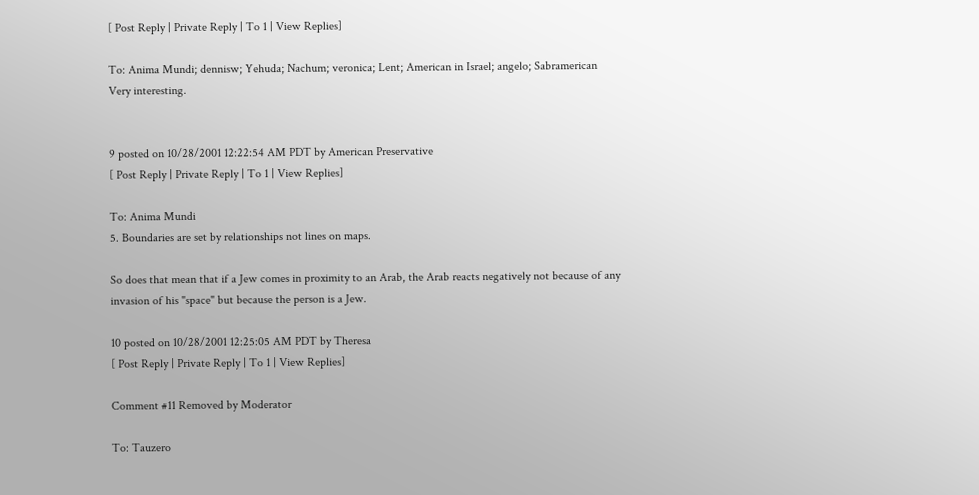[ Post Reply | Private Reply | To 1 | View Replies]

To: Anima Mundi; dennisw; Yehuda; Nachum; veronica; Lent; American in Israel; angelo; Sabramerican
Very interesting.


9 posted on 10/28/2001 12:22:54 AM PDT by American Preservative
[ Post Reply | Private Reply | To 1 | View Replies]

To: Anima Mundi
5. Boundaries are set by relationships not lines on maps.

So does that mean that if a Jew comes in proximity to an Arab, the Arab reacts negatively not because of any invasion of his "space" but because the person is a Jew.

10 posted on 10/28/2001 12:25:05 AM PDT by Theresa
[ Post Reply | Private Reply | To 1 | View Replies]

Comment #11 Removed by Moderator

To: Tauzero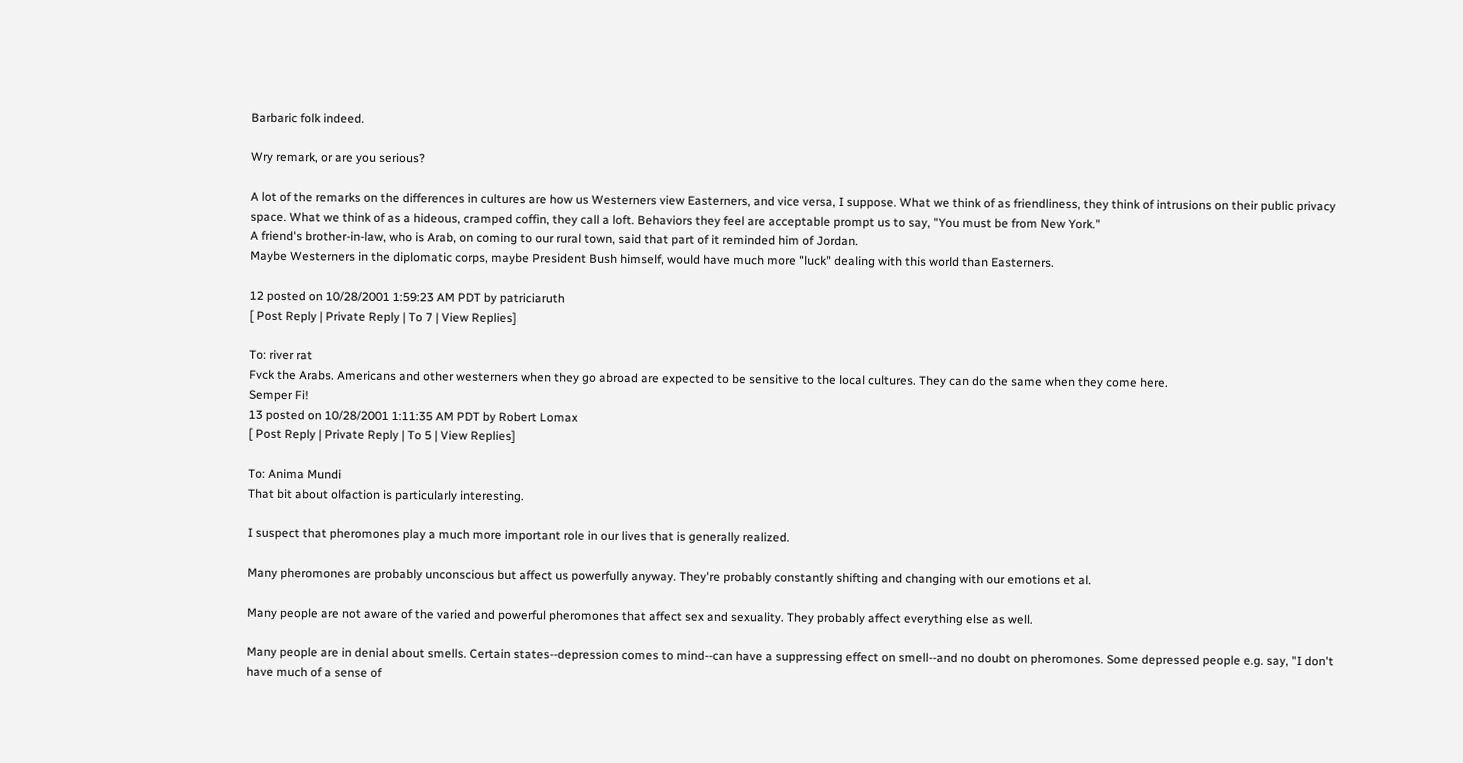Barbaric folk indeed.

Wry remark, or are you serious?

A lot of the remarks on the differences in cultures are how us Westerners view Easterners, and vice versa, I suppose. What we think of as friendliness, they think of intrusions on their public privacy space. What we think of as a hideous, cramped coffin, they call a loft. Behaviors they feel are acceptable prompt us to say, "You must be from New York."
A friend's brother-in-law, who is Arab, on coming to our rural town, said that part of it reminded him of Jordan.
Maybe Westerners in the diplomatic corps, maybe President Bush himself, would have much more "luck" dealing with this world than Easterners.

12 posted on 10/28/2001 1:59:23 AM PDT by patriciaruth
[ Post Reply | Private Reply | To 7 | View Replies]

To: river rat
Fvck the Arabs. Americans and other westerners when they go abroad are expected to be sensitive to the local cultures. They can do the same when they come here.
Semper Fi!
13 posted on 10/28/2001 1:11:35 AM PDT by Robert Lomax
[ Post Reply | Private Reply | To 5 | View Replies]

To: Anima Mundi
That bit about olfaction is particularly interesting.

I suspect that pheromones play a much more important role in our lives that is generally realized.

Many pheromones are probably unconscious but affect us powerfully anyway. They're probably constantly shifting and changing with our emotions et al.

Many people are not aware of the varied and powerful pheromones that affect sex and sexuality. They probably affect everything else as well.

Many people are in denial about smells. Certain states--depression comes to mind--can have a suppressing effect on smell--and no doubt on pheromones. Some depressed people e.g. say, "I don't have much of a sense of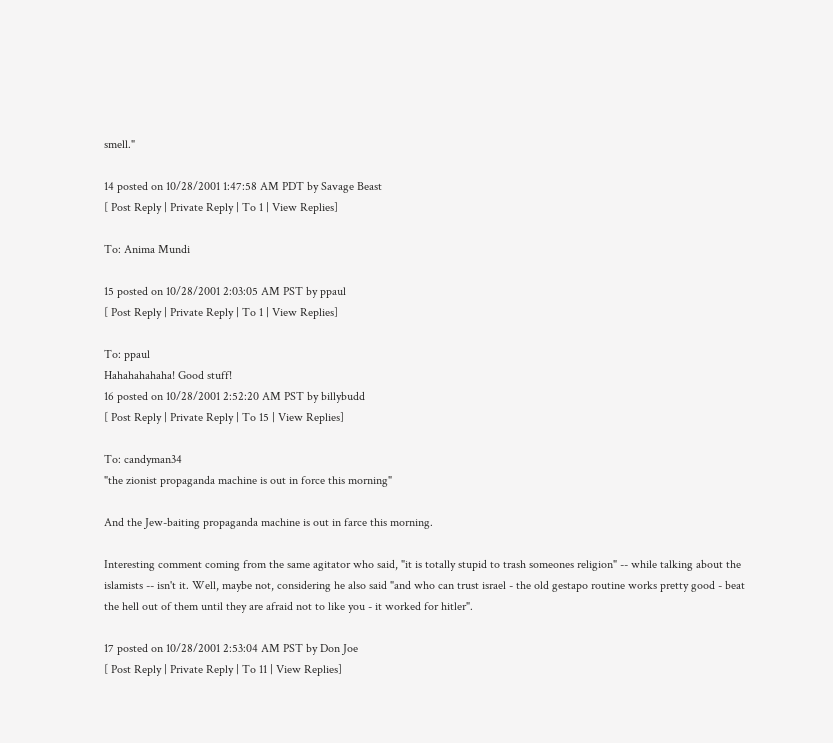smell."

14 posted on 10/28/2001 1:47:58 AM PDT by Savage Beast
[ Post Reply | Private Reply | To 1 | View Replies]

To: Anima Mundi

15 posted on 10/28/2001 2:03:05 AM PST by ppaul
[ Post Reply | Private Reply | To 1 | View Replies]

To: ppaul
Hahahahahaha! Good stuff!
16 posted on 10/28/2001 2:52:20 AM PST by billybudd
[ Post Reply | Private Reply | To 15 | View Replies]

To: candyman34
"the zionist propaganda machine is out in force this morning"

And the Jew-baiting propaganda machine is out in farce this morning.

Interesting comment coming from the same agitator who said, "it is totally stupid to trash someones religion" -- while talking about the islamists -- isn't it. Well, maybe not, considering he also said "and who can trust israel - the old gestapo routine works pretty good - beat the hell out of them until they are afraid not to like you - it worked for hitler".

17 posted on 10/28/2001 2:53:04 AM PST by Don Joe
[ Post Reply | Private Reply | To 11 | View Replies]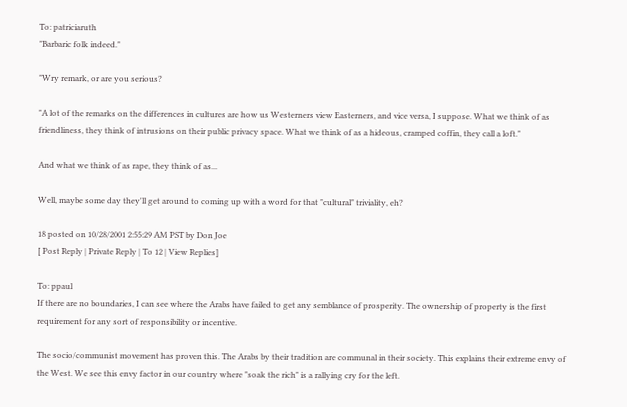To: patriciaruth
"Barbaric folk indeed."

"Wry remark, or are you serious?

"A lot of the remarks on the differences in cultures are how us Westerners view Easterners, and vice versa, I suppose. What we think of as friendliness, they think of intrusions on their public privacy space. What we think of as a hideous, cramped coffin, they call a loft."

And what we think of as rape, they think of as...

Well, maybe some day they'll get around to coming up with a word for that "cultural" triviality, eh?

18 posted on 10/28/2001 2:55:29 AM PST by Don Joe
[ Post Reply | Private Reply | To 12 | View Replies]

To: ppaul
If there are no boundaries, I can see where the Arabs have failed to get any semblance of prosperity. The ownership of property is the first requirement for any sort of responsibility or incentive.

The socio/communist movement has proven this. The Arabs by their tradition are communal in their society. This explains their extreme envy of the West. We see this envy factor in our country where "soak the rich" is a rallying cry for the left.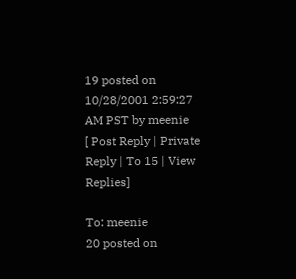19 posted on 10/28/2001 2:59:27 AM PST by meenie
[ Post Reply | Private Reply | To 15 | View Replies]

To: meenie
20 posted on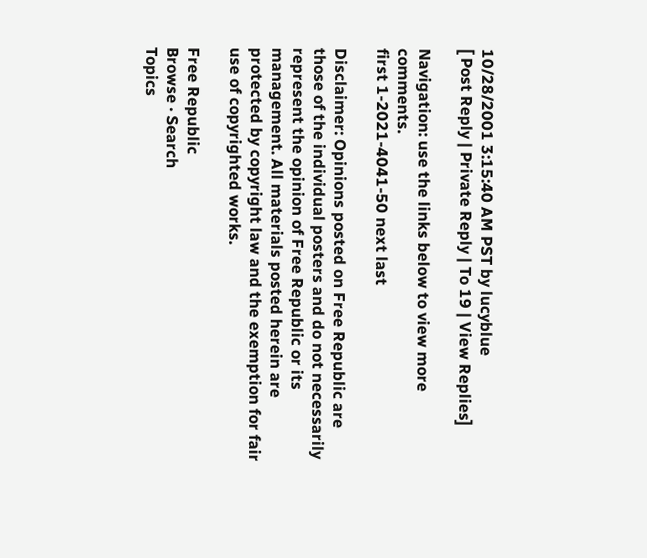10/28/2001 3:15:40 AM PST by lucyblue
[ Post Reply | Private Reply | To 19 | View Replies]

Navigation: use the links below to view more comments.
first 1-2021-4041-50 next last

Disclaimer: Opinions posted on Free Republic are those of the individual posters and do not necessarily represent the opinion of Free Republic or its management. All materials posted herein are protected by copyright law and the exemption for fair use of copyrighted works.

Free Republic
Browse · Search
Topics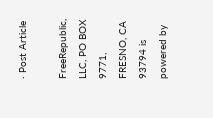· Post Article

FreeRepublic, LLC, PO BOX 9771, FRESNO, CA 93794 is powered by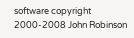software copyright 2000-2008 John Robinson